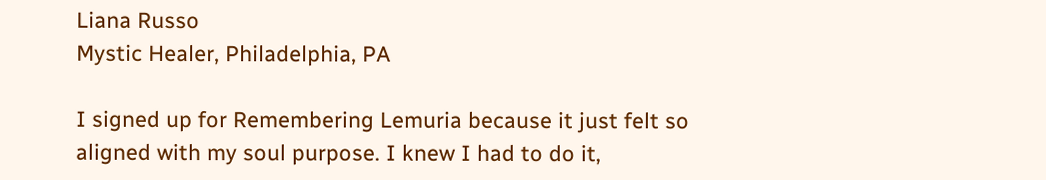Liana Russo
Mystic Healer, Philadelphia, PA

I signed up for Remembering Lemuria because it just felt so aligned with my soul purpose. I knew I had to do it,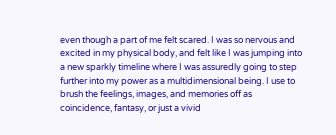even though a part of me felt scared. I was so nervous and excited in my physical body, and felt like I was jumping into a new sparkly timeline where I was assuredly going to step further into my power as a multidimensional being. I use to brush the feelings, images, and memories off as coincidence, fantasy, or just a vivid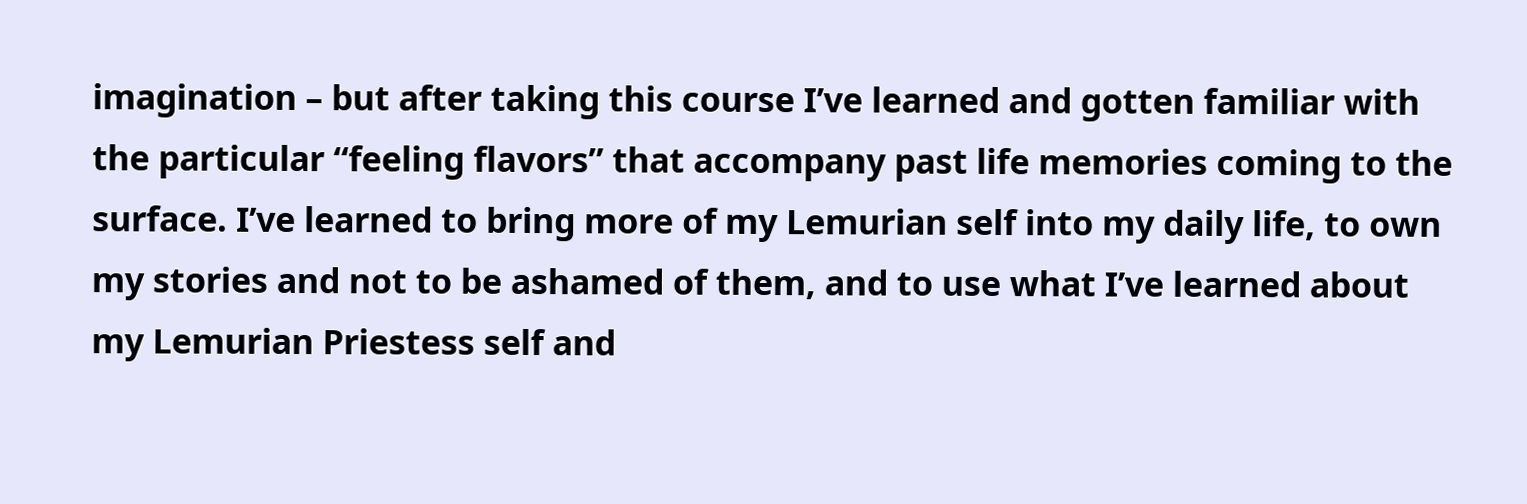imagination – but after taking this course I’ve learned and gotten familiar with the particular “feeling flavors” that accompany past life memories coming to the surface. I’ve learned to bring more of my Lemurian self into my daily life, to own my stories and not to be ashamed of them, and to use what I’ve learned about my Lemurian Priestess self and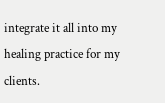integrate it all into my healing practice for my clients.